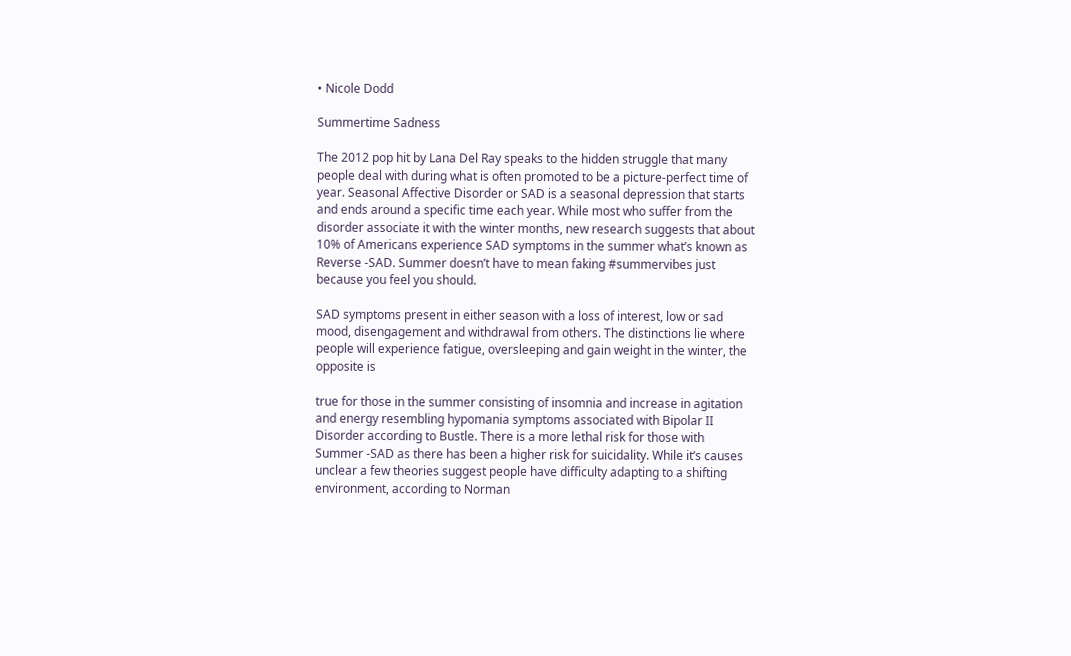• Nicole Dodd

Summertime Sadness

The 2012 pop hit by Lana Del Ray speaks to the hidden struggle that many people deal with during what is often promoted to be a picture-perfect time of year. Seasonal Affective Disorder or SAD is a seasonal depression that starts and ends around a specific time each year. While most who suffer from the disorder associate it with the winter months, new research suggests that about 10% of Americans experience SAD symptoms in the summer what’s known as Reverse -SAD. Summer doesn’t have to mean faking #summervibes just because you feel you should.

SAD symptoms present in either season with a loss of interest, low or sad mood, disengagement and withdrawal from others. The distinctions lie where people will experience fatigue, oversleeping and gain weight in the winter, the opposite is

true for those in the summer consisting of insomnia and increase in agitation and energy resembling hypomania symptoms associated with Bipolar II Disorder according to Bustle. There is a more lethal risk for those with Summer -SAD as there has been a higher risk for suicidality. While it’s causes unclear a few theories suggest people have difficulty adapting to a shifting environment, according to Norman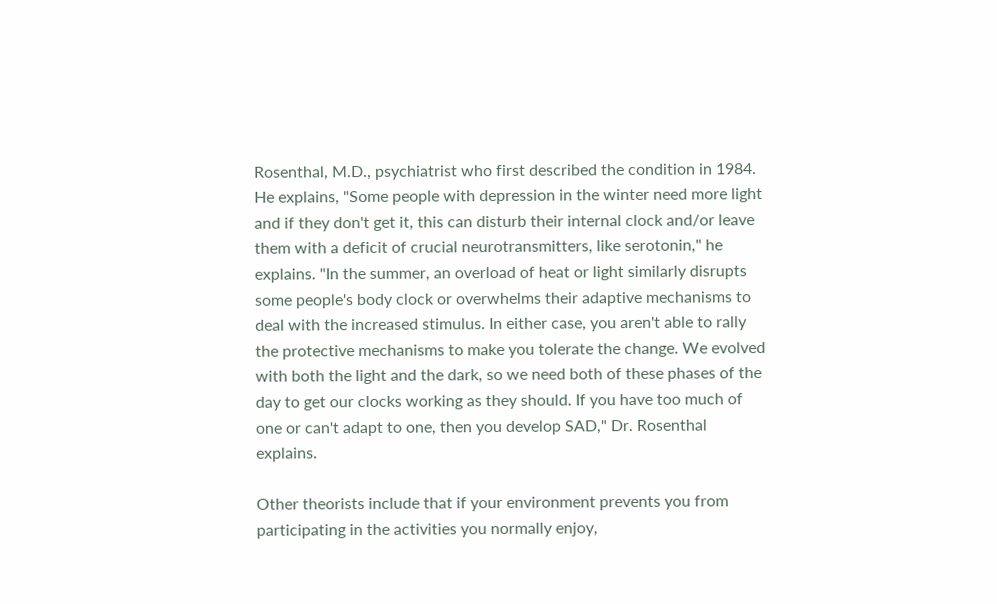Rosenthal, M.D., psychiatrist who first described the condition in 1984. He explains, "Some people with depression in the winter need more light and if they don't get it, this can disturb their internal clock and/or leave them with a deficit of crucial neurotransmitters, like serotonin," he explains. "In the summer, an overload of heat or light similarly disrupts some people's body clock or overwhelms their adaptive mechanisms to deal with the increased stimulus. In either case, you aren't able to rally the protective mechanisms to make you tolerate the change. We evolved with both the light and the dark, so we need both of these phases of the day to get our clocks working as they should. If you have too much of one or can't adapt to one, then you develop SAD," Dr. Rosenthal explains.

Other theorists include that if your environment prevents you from participating in the activities you normally enjoy,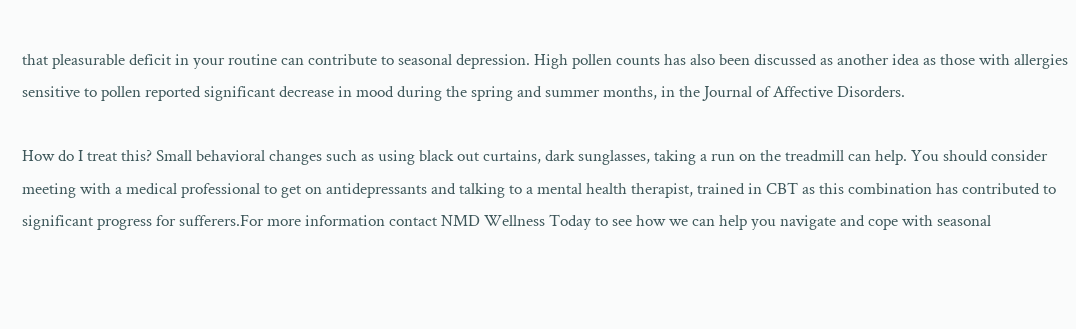that pleasurable deficit in your routine can contribute to seasonal depression. High pollen counts has also been discussed as another idea as those with allergies sensitive to pollen reported significant decrease in mood during the spring and summer months, in the Journal of Affective Disorders.

How do I treat this? Small behavioral changes such as using black out curtains, dark sunglasses, taking a run on the treadmill can help. You should consider meeting with a medical professional to get on antidepressants and talking to a mental health therapist, trained in CBT as this combination has contributed to significant progress for sufferers.For more information contact NMD Wellness Today to see how we can help you navigate and cope with seasonal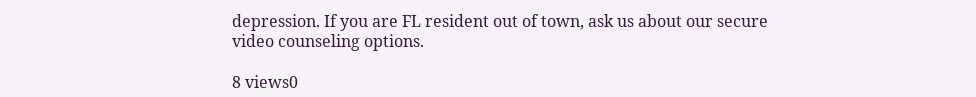depression. If you are FL resident out of town, ask us about our secure video counseling options.

8 views0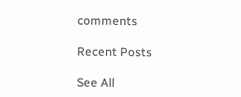comments

Recent Posts

See All